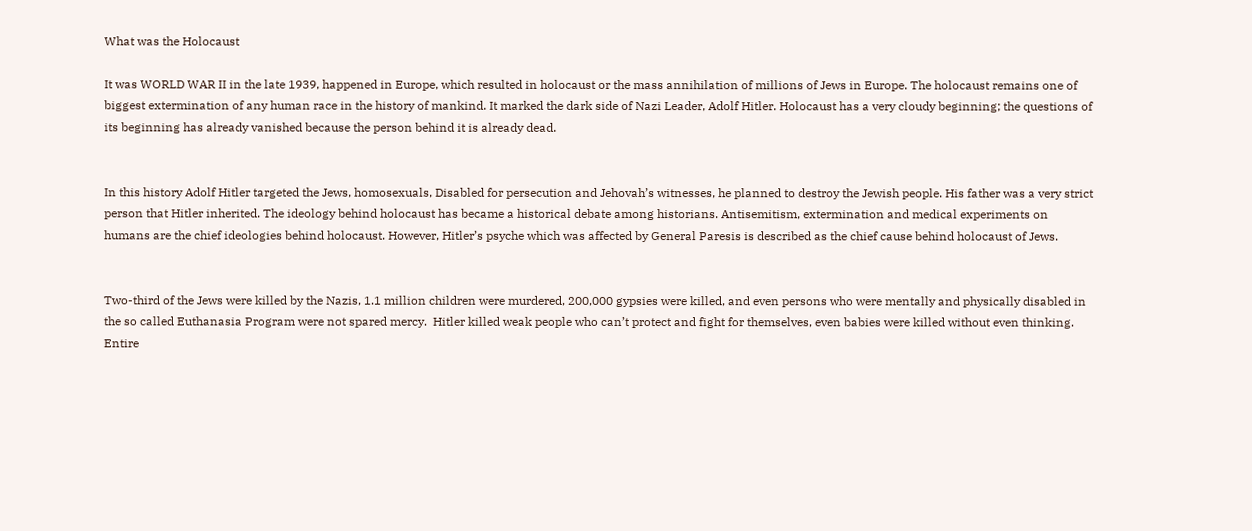What was the Holocaust

It was WORLD WAR II in the late 1939, happened in Europe, which resulted in holocaust or the mass annihilation of millions of Jews in Europe. The holocaust remains one of biggest extermination of any human race in the history of mankind. It marked the dark side of Nazi Leader, Adolf Hitler. Holocaust has a very cloudy beginning; the questions of its beginning has already vanished because the person behind it is already dead.


In this history Adolf Hitler targeted the Jews, homosexuals, Disabled for persecution and Jehovah’s witnesses, he planned to destroy the Jewish people. His father was a very strict person that Hitler inherited. The ideology behind holocaust has became a historical debate among historians. Antisemitism, extermination and medical experiments on humans are the chief ideologies behind holocaust. However, Hitler’s psyche which was affected by General Paresis is described as the chief cause behind holocaust of Jews.


Two-third of the Jews were killed by the Nazis, 1.1 million children were murdered, 200,000 gypsies were killed, and even persons who were mentally and physically disabled in the so called Euthanasia Program were not spared mercy.  Hitler killed weak people who can’t protect and fight for themselves, even babies were killed without even thinking. Entire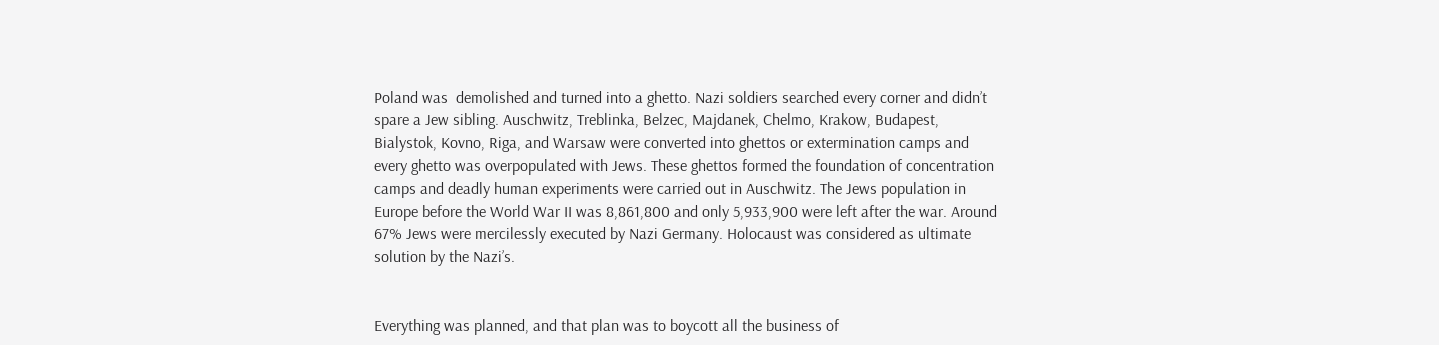Poland was  demolished and turned into a ghetto. Nazi soldiers searched every corner and didn’t spare a Jew sibling. Auschwitz, Treblinka, Belzec, Majdanek, Chelmo, Krakow, Budapest, Bialystok, Kovno, Riga, and Warsaw were converted into ghettos or extermination camps and every ghetto was overpopulated with Jews. These ghettos formed the foundation of concentration camps and deadly human experiments were carried out in Auschwitz. The Jews population in Europe before the World War II was 8,861,800 and only 5,933,900 were left after the war. Around 67% Jews were mercilessly executed by Nazi Germany. Holocaust was considered as ultimate solution by the Nazi’s.


Everything was planned, and that plan was to boycott all the business of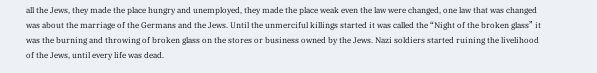all the Jews, they made the place hungry and unemployed, they made the place weak even the law were changed, one law that was changed was about the marriage of the Germans and the Jews. Until the unmerciful killings started it was called the “Night of the broken glass” it was the burning and throwing of broken glass on the stores or business owned by the Jews. Nazi soldiers started ruining the livelihood of the Jews, until every life was dead.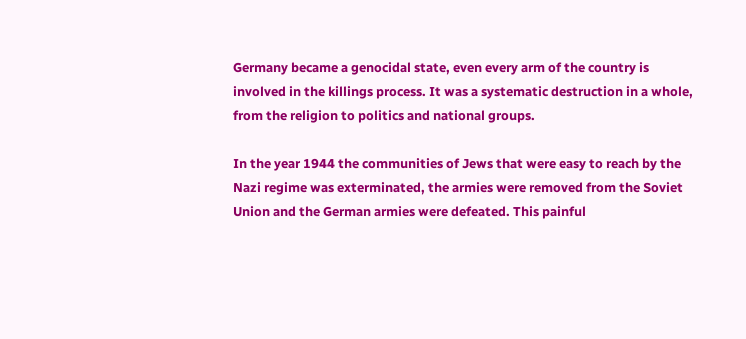Germany became a genocidal state, even every arm of the country is involved in the killings process. It was a systematic destruction in a whole, from the religion to politics and national groups.

In the year 1944 the communities of Jews that were easy to reach by the Nazi regime was exterminated, the armies were removed from the Soviet Union and the German armies were defeated. This painful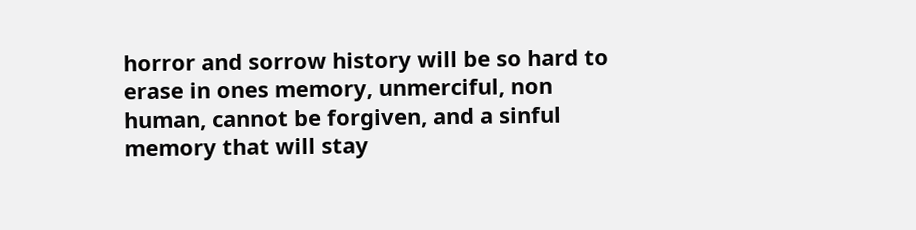horror and sorrow history will be so hard to erase in ones memory, unmerciful, non human, cannot be forgiven, and a sinful memory that will stay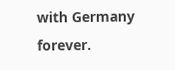with Germany forever.